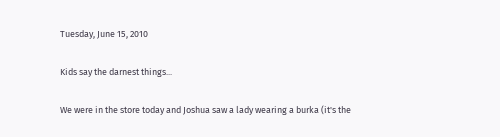Tuesday, June 15, 2010

Kids say the darnest things...

We were in the store today and Joshua saw a lady wearing a burka (it's the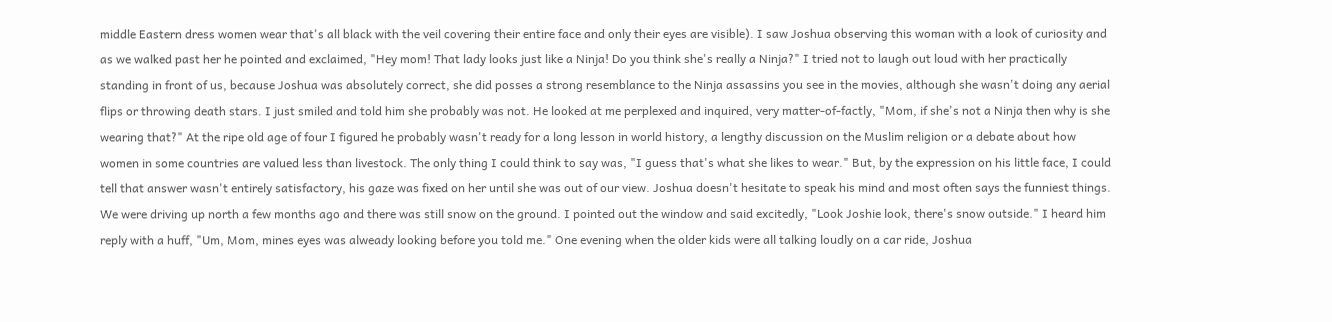middle Eastern dress women wear that's all black with the veil covering their entire face and only their eyes are visible). I saw Joshua observing this woman with a look of curiosity and as we walked past her he pointed and exclaimed, "Hey mom! That lady looks just like a Ninja! Do you think she's really a Ninja?" I tried not to laugh out loud with her practically standing in front of us, because Joshua was absolutely correct, she did posses a strong resemblance to the Ninja assassins you see in the movies, although she wasn't doing any aerial flips or throwing death stars. I just smiled and told him she probably was not. He looked at me perplexed and inquired, very matter-of-factly, "Mom, if she's not a Ninja then why is she wearing that?" At the ripe old age of four I figured he probably wasn't ready for a long lesson in world history, a lengthy discussion on the Muslim religion or a debate about how women in some countries are valued less than livestock. The only thing I could think to say was, "I guess that's what she likes to wear." But, by the expression on his little face, I could tell that answer wasn't entirely satisfactory, his gaze was fixed on her until she was out of our view. Joshua doesn't hesitate to speak his mind and most often says the funniest things. We were driving up north a few months ago and there was still snow on the ground. I pointed out the window and said excitedly, "Look Joshie look, there's snow outside." I heard him reply with a huff, "Um, Mom, mines eyes was alweady looking before you told me." One evening when the older kids were all talking loudly on a car ride, Joshua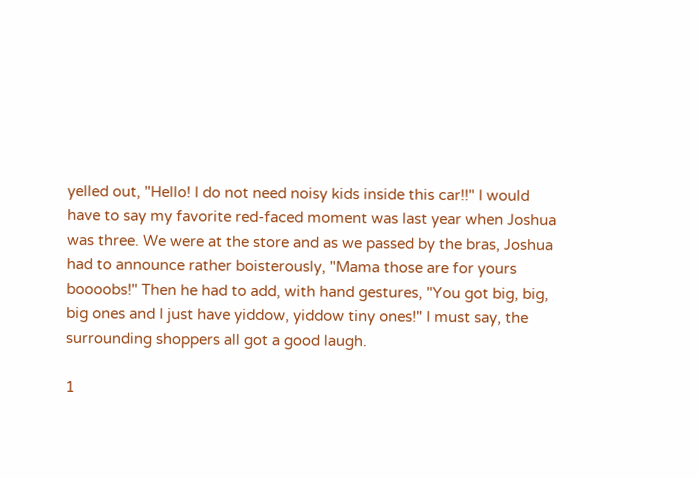yelled out, "Hello! I do not need noisy kids inside this car!!" I would have to say my favorite red-faced moment was last year when Joshua was three. We were at the store and as we passed by the bras, Joshua had to announce rather boisterously, "Mama those are for yours boooobs!" Then he had to add, with hand gestures, "You got big, big, big ones and I just have yiddow, yiddow tiny ones!" I must say, the surrounding shoppers all got a good laugh.

1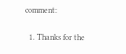comment:

  1. Thanks for the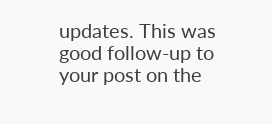updates. This was good follow-up to your post on the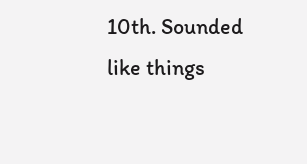10th. Sounded like things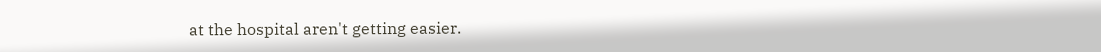at the hospital aren't getting easier.